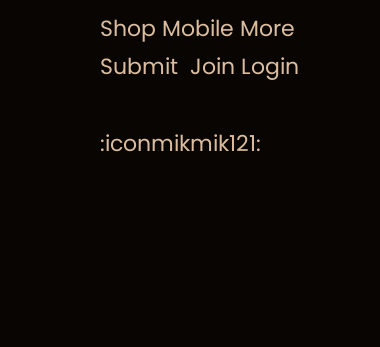Shop Mobile More Submit  Join Login

:iconmikmik121: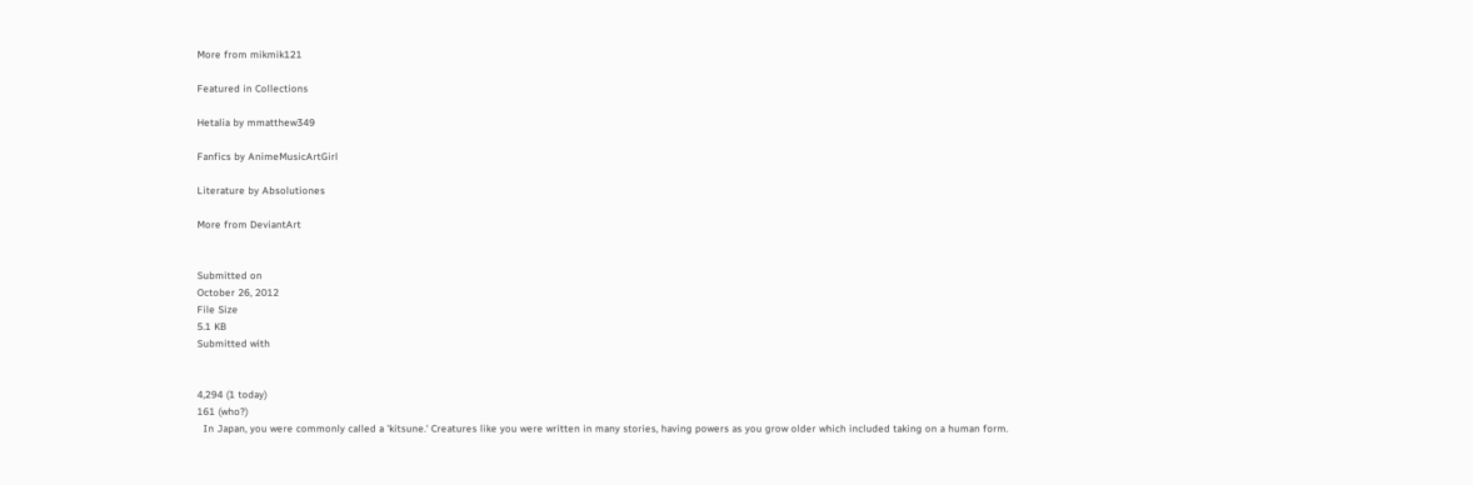More from mikmik121

Featured in Collections

Hetalia by mmatthew349

Fanfics by AnimeMusicArtGirl

Literature by Absolutiones

More from DeviantArt


Submitted on
October 26, 2012
File Size
5.1 KB
Submitted with


4,294 (1 today)
161 (who?)
  In Japan, you were commonly called a 'kitsune.' Creatures like you were written in many stories, having powers as you grow older which included taking on a human form.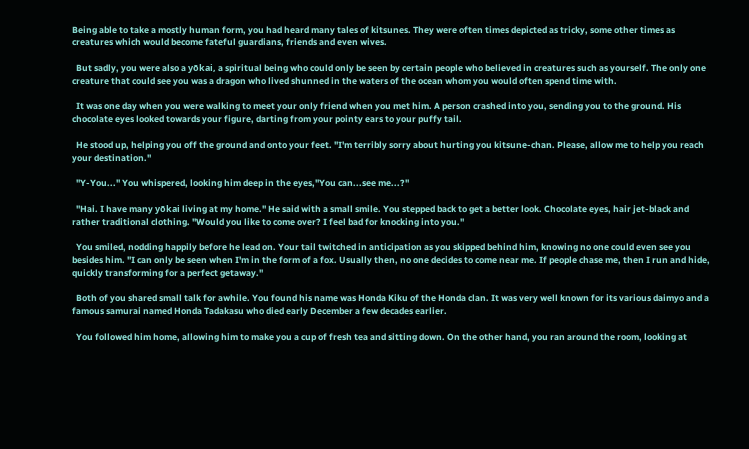Being able to take a mostly human form, you had heard many tales of kitsunes. They were often times depicted as tricky, some other times as creatures which would become fateful guardians, friends and even wives.

  But sadly, you were also a yōkai, a spiritual being who could only be seen by certain people who believed in creatures such as yourself. The only one creature that could see you was a dragon who lived shunned in the waters of the ocean whom you would often spend time with.

  It was one day when you were walking to meet your only friend when you met him. A person crashed into you, sending you to the ground. His chocolate eyes looked towards your figure, darting from your pointy ears to your puffy tail.

  He stood up, helping you off the ground and onto your feet. "I'm terribly sorry about hurting you kitsune-chan. Please, allow me to help you reach your destination."

  "Y-You..." You whispered, looking him deep in the eyes,"You can...see me...?"

  "Hai. I have many yōkai living at my home." He said with a small smile. You stepped back to get a better look. Chocolate eyes, hair jet-black and rather traditional clothing. "Would you like to come over? I feel bad for knocking into you."

  You smiled, nodding happily before he lead on. Your tail twitched in anticipation as you skipped behind him, knowing no one could even see you besides him. "I can only be seen when I'm in the form of a fox. Usually then, no one decides to come near me. If people chase me, then I run and hide, quickly transforming for a perfect getaway."

  Both of you shared small talk for awhile. You found his name was Honda Kiku of the Honda clan. It was very well known for its various daimyo and a famous samurai named Honda Tadakasu who died early December a few decades earlier.

  You followed him home, allowing him to make you a cup of fresh tea and sitting down. On the other hand, you ran around the room, looking at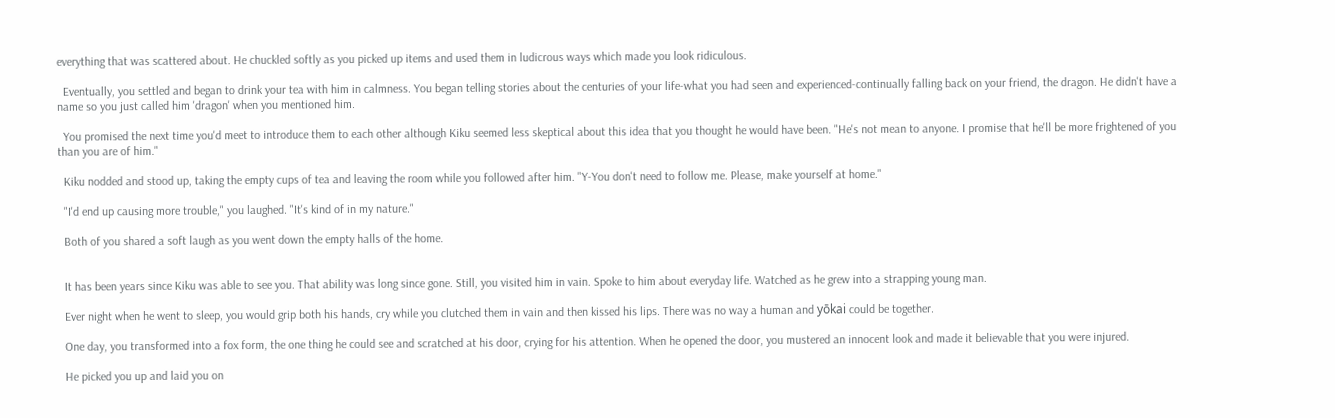everything that was scattered about. He chuckled softly as you picked up items and used them in ludicrous ways which made you look ridiculous.

  Eventually, you settled and began to drink your tea with him in calmness. You began telling stories about the centuries of your life-what you had seen and experienced-continually falling back on your friend, the dragon. He didn't have a name so you just called him 'dragon' when you mentioned him.

  You promised the next time you'd meet to introduce them to each other although Kiku seemed less skeptical about this idea that you thought he would have been. "He's not mean to anyone. I promise that he'll be more frightened of you than you are of him."

  Kiku nodded and stood up, taking the empty cups of tea and leaving the room while you followed after him. "Y-You don't need to follow me. Please, make yourself at home."

  "I'd end up causing more trouble," you laughed. "It's kind of in my nature."

  Both of you shared a soft laugh as you went down the empty halls of the home.


  It has been years since Kiku was able to see you. That ability was long since gone. Still, you visited him in vain. Spoke to him about everyday life. Watched as he grew into a strapping young man.

  Ever night when he went to sleep, you would grip both his hands, cry while you clutched them in vain and then kissed his lips. There was no way a human and yōkai could be together.

  One day, you transformed into a fox form, the one thing he could see and scratched at his door, crying for his attention. When he opened the door, you mustered an innocent look and made it believable that you were injured.

  He picked you up and laid you on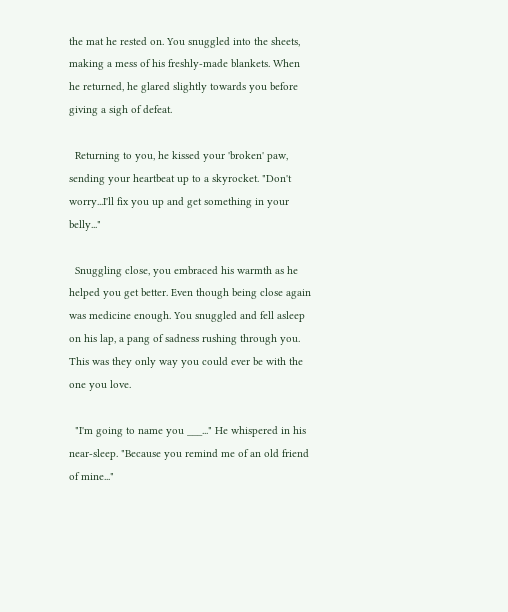the mat he rested on. You snuggled into the sheets, making a mess of his freshly-made blankets. When he returned, he glared slightly towards you before giving a sigh of defeat.

  Returning to you, he kissed your 'broken' paw, sending your heartbeat up to a skyrocket. "Don't worry...I'll fix you up and get something in your belly..."

  Snuggling close, you embraced his warmth as he helped you get better. Even though being close again was medicine enough. You snuggled and fell asleep on his lap, a pang of sadness rushing through you. This was they only way you could ever be with the one you love.

  "I'm going to name you ___..." He whispered in his near-sleep. "Because you remind me of an old friend of mine..."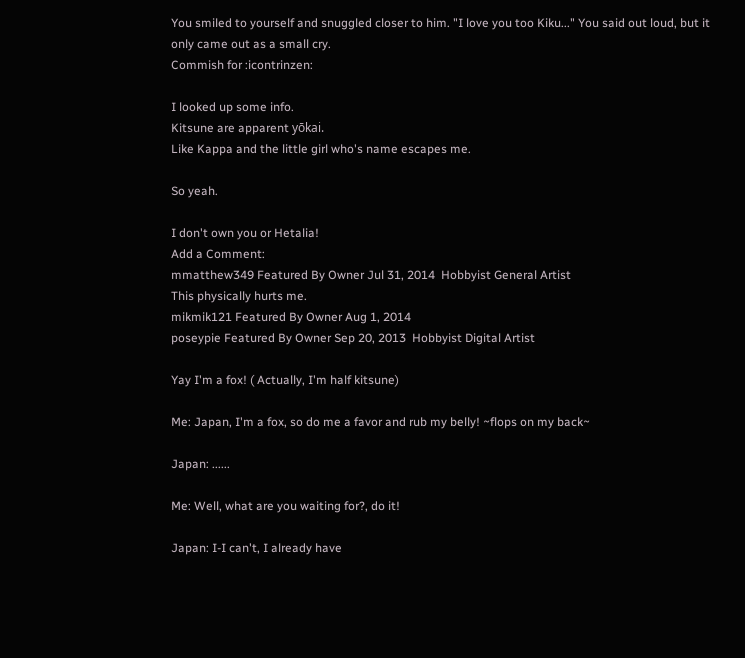You smiled to yourself and snuggled closer to him. "I love you too Kiku..." You said out loud, but it only came out as a small cry.
Commish for :icontrinzen:

I looked up some info.
Kitsune are apparent yōkai.
Like Kappa and the little girl who's name escapes me.

So yeah.

I don't own you or Hetalia!
Add a Comment:
mmatthew349 Featured By Owner Jul 31, 2014  Hobbyist General Artist
This physically hurts me.
mikmik121 Featured By Owner Aug 1, 2014
poseypie Featured By Owner Sep 20, 2013  Hobbyist Digital Artist

Yay I'm a fox! ( Actually, I'm half kitsune)

Me: Japan, I'm a fox, so do me a favor and rub my belly! ~flops on my back~

Japan: ......

Me: Well, what are you waiting for?, do it!

Japan: I-I can't, I already have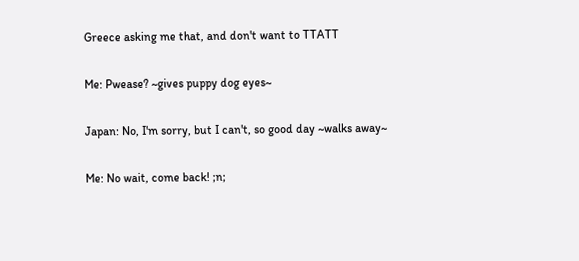Greece asking me that, and don't want to TTATT

Me: Pwease? ~gives puppy dog eyes~

Japan: No, I'm sorry, but I can't, so good day ~walks away~

Me: No wait, come back! ;n;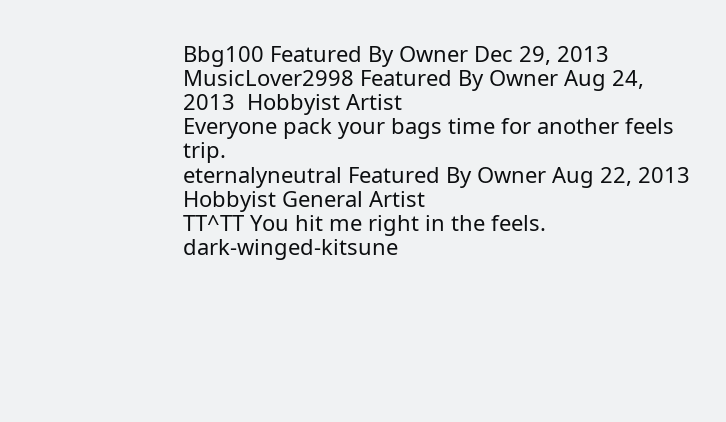Bbg100 Featured By Owner Dec 29, 2013
MusicLover2998 Featured By Owner Aug 24, 2013  Hobbyist Artist
Everyone pack your bags time for another feels trip.
eternalyneutral Featured By Owner Aug 22, 2013  Hobbyist General Artist
TT^TT You hit me right in the feels.
dark-winged-kitsune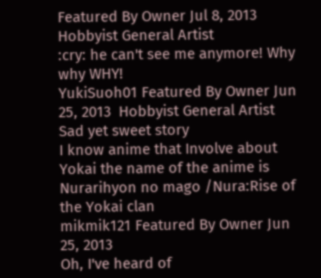Featured By Owner Jul 8, 2013  Hobbyist General Artist
:cry: he can't see me anymore! Why why WHY!
YukiSuoh01 Featured By Owner Jun 25, 2013  Hobbyist General Artist
Sad yet sweet story
I know anime that Involve about Yokai the name of the anime is Nurarihyon no mago /Nura:Rise of the Yokai clan
mikmik121 Featured By Owner Jun 25, 2013
Oh, I've heard of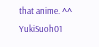that anime. ^^
YukiSuoh01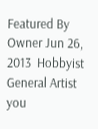Featured By Owner Jun 26, 2013  Hobbyist General Artist
you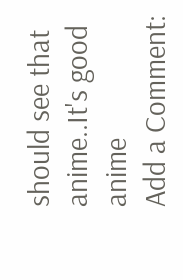should see that anime..It's good anime
Add a Comment: